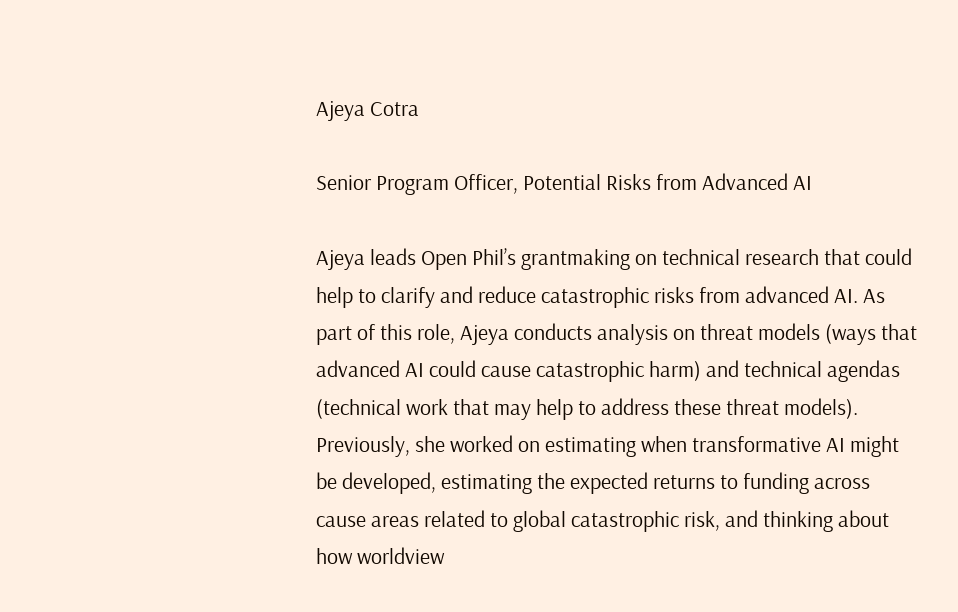Ajeya Cotra

Senior Program Officer, Potential Risks from Advanced AI

Ajeya leads Open Phil’s grantmaking on technical research that could help to clarify and reduce catastrophic risks from advanced AI. As part of this role, Ajeya conducts analysis on threat models (ways that advanced AI could cause catastrophic harm) and technical agendas (technical work that may help to address these threat models). Previously, she worked on estimating when transformative AI might be developed, estimating the expected returns to funding across cause areas related to global catastrophic risk, and thinking about how worldview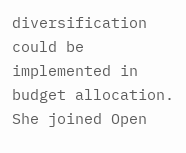diversification could be implemented in budget allocation. She joined Open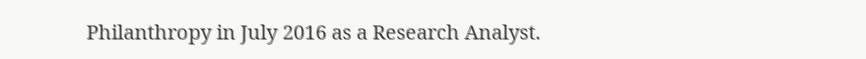Philanthropy in July 2016 as a Research Analyst.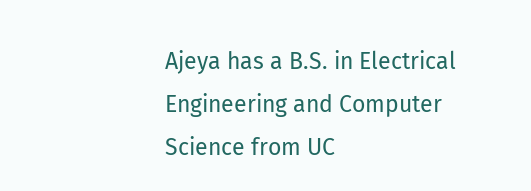Ajeya has a B.S. in Electrical Engineering and Computer Science from UC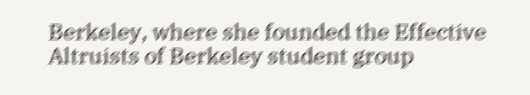Berkeley, where she founded the Effective Altruists of Berkeley student group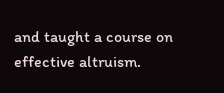and taught a course on effective altruism.